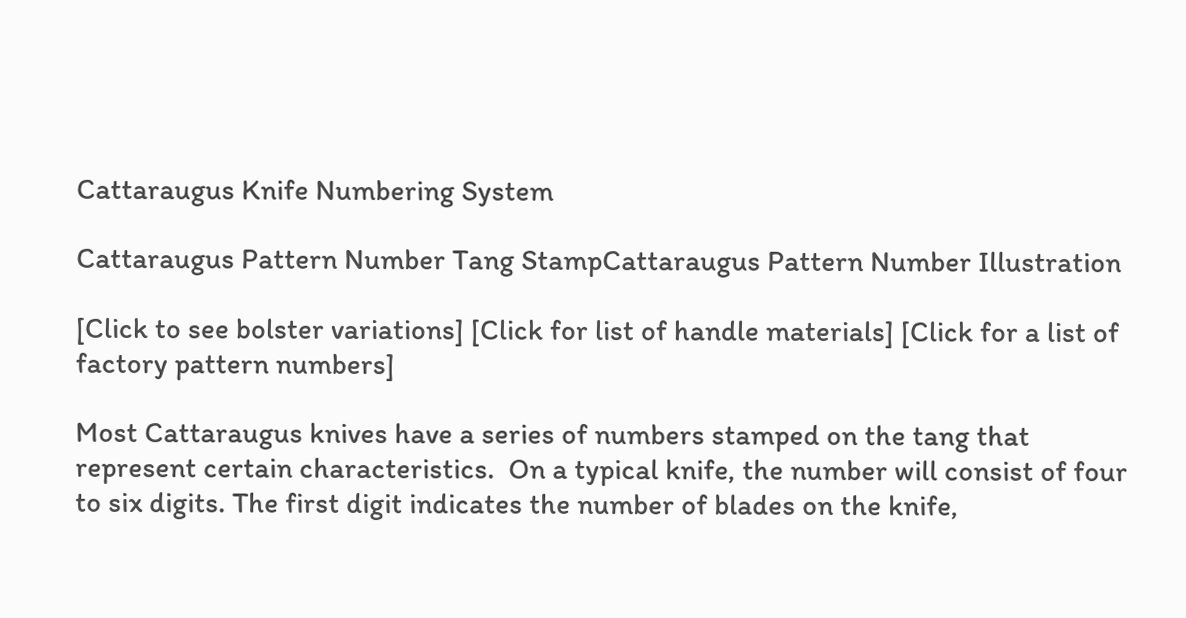Cattaraugus Knife Numbering System

Cattaraugus Pattern Number Tang StampCattaraugus Pattern Number Illustration

[Click to see bolster variations] [Click for list of handle materials] [Click for a list of factory pattern numbers]

Most Cattaraugus knives have a series of numbers stamped on the tang that represent certain characteristics.  On a typical knife, the number will consist of four to six digits. The first digit indicates the number of blades on the knife,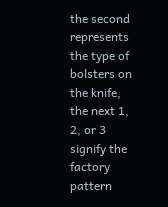the second represents the type of bolsters on the knife, the next 1, 2, or 3 signify the factory pattern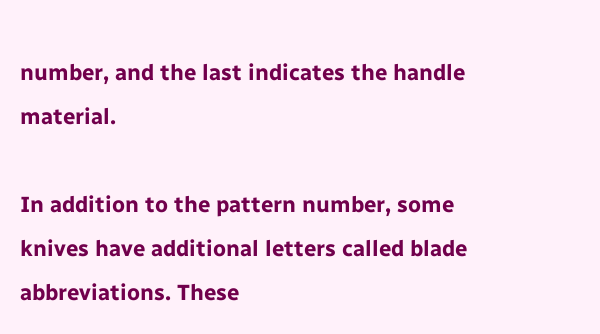number, and the last indicates the handle material.

In addition to the pattern number, some knives have additional letters called blade abbreviations. These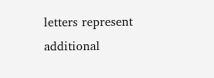letters represent additional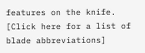features on the knife. [Click here for a list of blade abbreviations]